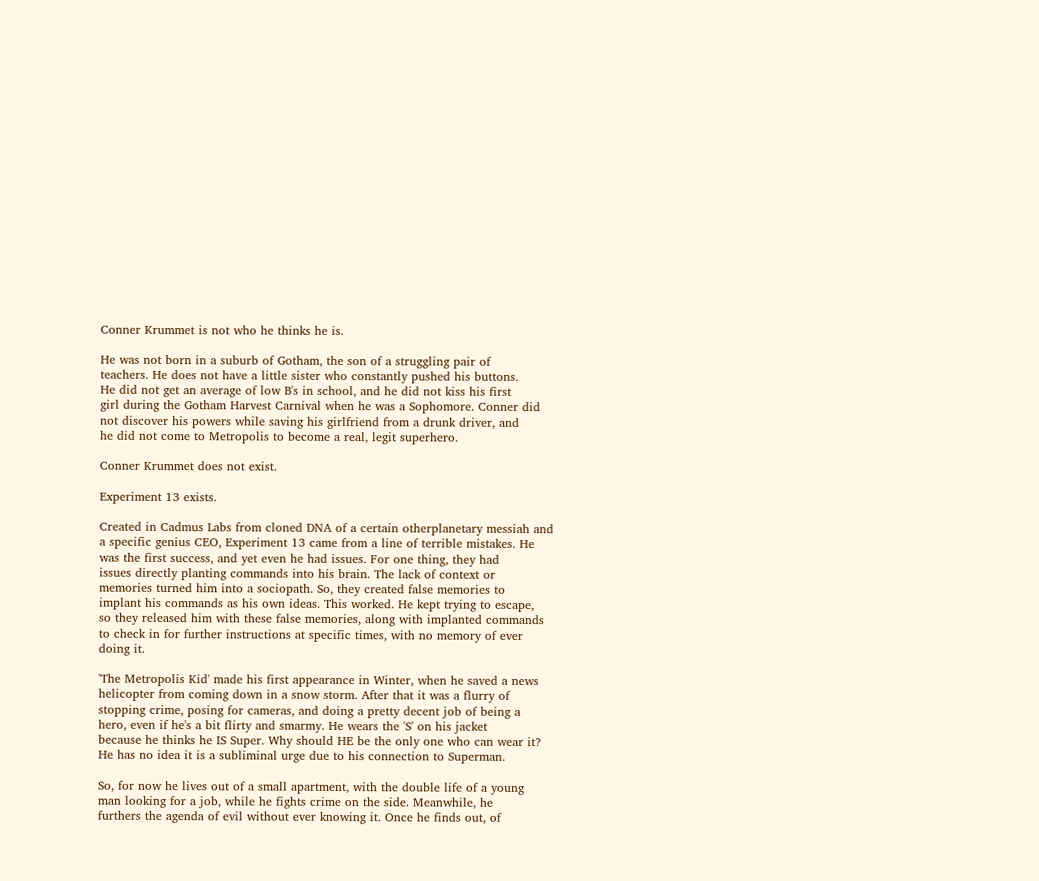Conner Krummet is not who he thinks he is.

He was not born in a suburb of Gotham, the son of a struggling pair of
teachers. He does not have a little sister who constantly pushed his buttons.
He did not get an average of low B's in school, and he did not kiss his first
girl during the Gotham Harvest Carnival when he was a Sophomore. Conner did
not discover his powers while saving his girlfriend from a drunk driver, and
he did not come to Metropolis to become a real, legit superhero.

Conner Krummet does not exist.

Experiment 13 exists.

Created in Cadmus Labs from cloned DNA of a certain otherplanetary messiah and
a specific genius CEO, Experiment 13 came from a line of terrible mistakes. He
was the first success, and yet even he had issues. For one thing, they had
issues directly planting commands into his brain. The lack of context or
memories turned him into a sociopath. So, they created false memories to
implant his commands as his own ideas. This worked. He kept trying to escape,
so they released him with these false memories, along with implanted commands
to check in for further instructions at specific times, with no memory of ever
doing it.

'The Metropolis Kid' made his first appearance in Winter, when he saved a news
helicopter from coming down in a snow storm. After that it was a flurry of
stopping crime, posing for cameras, and doing a pretty decent job of being a
hero, even if he's a bit flirty and smarmy. He wears the 'S' on his jacket
because he thinks he IS Super. Why should HE be the only one who can wear it?
He has no idea it is a subliminal urge due to his connection to Superman.

So, for now he lives out of a small apartment, with the double life of a young
man looking for a job, while he fights crime on the side. Meanwhile, he
furthers the agenda of evil without ever knowing it. Once he finds out, of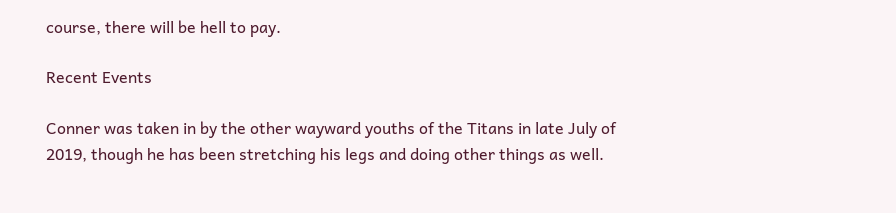course, there will be hell to pay.

Recent Events

Conner was taken in by the other wayward youths of the Titans in late July of 2019, though he has been stretching his legs and doing other things as well.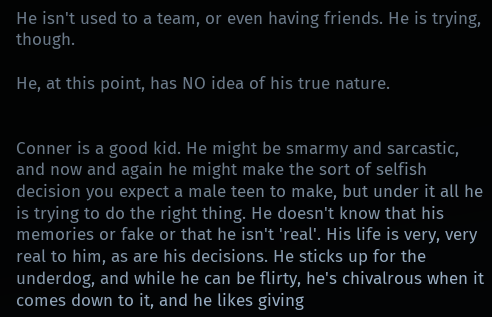He isn't used to a team, or even having friends. He is trying, though.

He, at this point, has NO idea of his true nature.


Conner is a good kid. He might be smarmy and sarcastic, and now and again he might make the sort of selfish decision you expect a male teen to make, but under it all he is trying to do the right thing. He doesn't know that his memories or fake or that he isn't 'real'. His life is very, very real to him, as are his decisions. He sticks up for the underdog, and while he can be flirty, he's chivalrous when it comes down to it, and he likes giving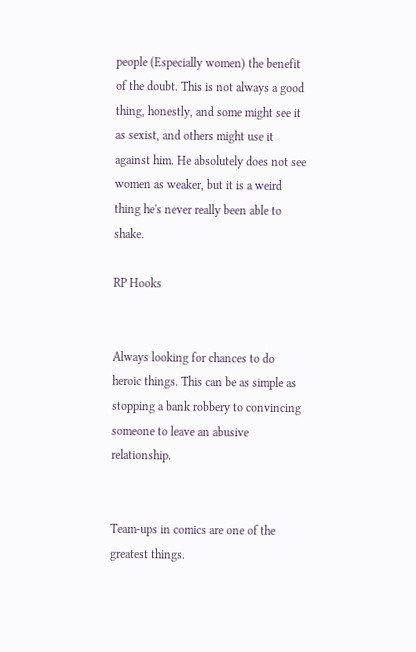people (Especially women) the benefit of the doubt. This is not always a good thing, honestly, and some might see it as sexist, and others might use it against him. He absolutely does not see women as weaker, but it is a weird thing he's never really been able to shake.

RP Hooks


Always looking for chances to do heroic things. This can be as simple as stopping a bank robbery to convincing someone to leave an abusive relationship.


Team-ups in comics are one of the greatest things.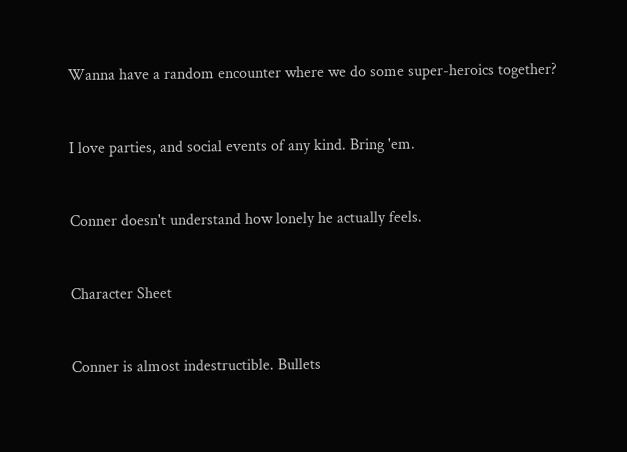Wanna have a random encounter where we do some super-heroics together?


I love parties, and social events of any kind. Bring 'em.


Conner doesn't understand how lonely he actually feels.


Character Sheet


Conner is almost indestructible. Bullets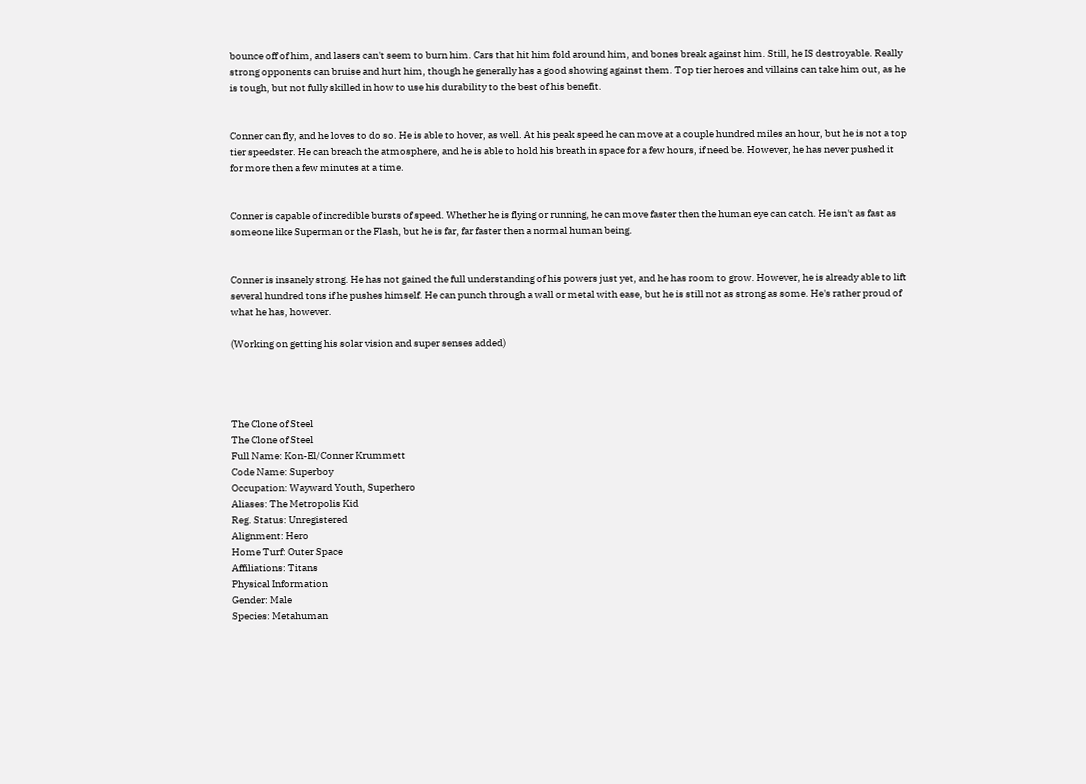bounce off of him, and lasers can't seem to burn him. Cars that hit him fold around him, and bones break against him. Still, he IS destroyable. Really strong opponents can bruise and hurt him, though he generally has a good showing against them. Top tier heroes and villains can take him out, as he is tough, but not fully skilled in how to use his durability to the best of his benefit.


Conner can fly, and he loves to do so. He is able to hover, as well. At his peak speed he can move at a couple hundred miles an hour, but he is not a top tier speedster. He can breach the atmosphere, and he is able to hold his breath in space for a few hours, if need be. However, he has never pushed it for more then a few minutes at a time.


Conner is capable of incredible bursts of speed. Whether he is flying or running, he can move faster then the human eye can catch. He isn't as fast as someone like Superman or the Flash, but he is far, far faster then a normal human being.


Conner is insanely strong. He has not gained the full understanding of his powers just yet, and he has room to grow. However, he is already able to lift several hundred tons if he pushes himself. He can punch through a wall or metal with ease, but he is still not as strong as some. He's rather proud of what he has, however.

(Working on getting his solar vision and super senses added)




The Clone of Steel
The Clone of Steel
Full Name: Kon-El/Conner Krummett
Code Name: Superboy
Occupation: Wayward Youth, Superhero
Aliases: The Metropolis Kid
Reg. Status: Unregistered
Alignment: Hero
Home Turf: Outer Space
Affiliations: Titans
Physical Information
Gender: Male
Species: Metahuman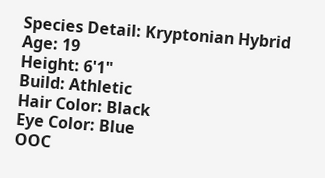Species Detail: Kryptonian Hybrid
Age: 19
Height: 6'1"
Build: Athletic
Hair Color: Black
Eye Color: Blue
OOC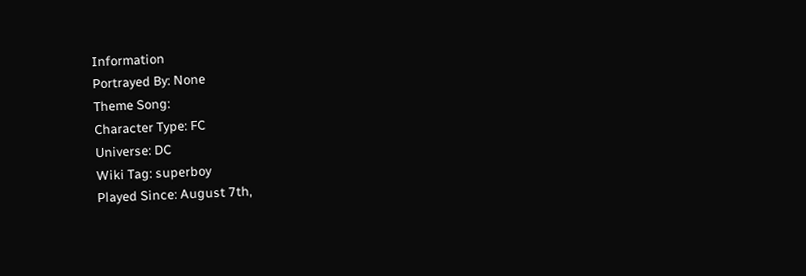Information
Portrayed By: None
Theme Song:
Character Type: FC
Universe: DC
Wiki Tag: superboy
Played Since: August 7th,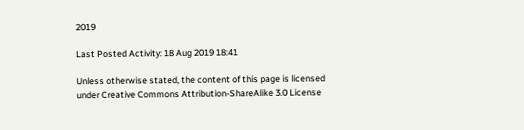2019

Last Posted Activity: 18 Aug 2019 18:41

Unless otherwise stated, the content of this page is licensed under Creative Commons Attribution-ShareAlike 3.0 License